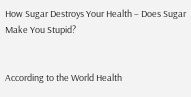How Sugar Destroys Your Health – Does Sugar Make You Stupid?


According to the World Health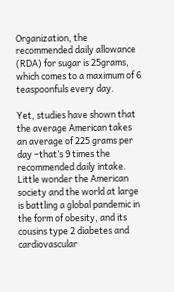Organization, the recommended daily allowance (RDA) for sugar is 25grams, which comes to a maximum of 6 teaspoonfuls every day.

Yet, studies have shown that the average American takes an average of 225 grams per day –that’s 9 times the recommended daily intake. Little wonder the American society and the world at large is battling a global pandemic in the form of obesity, and its cousins type 2 diabetes and cardiovascular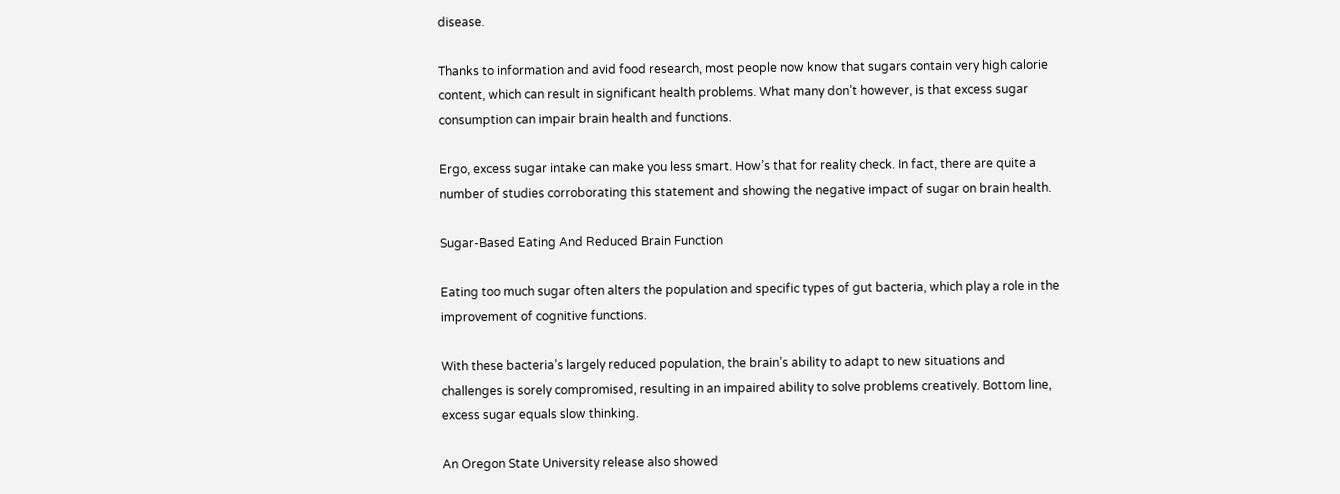disease.

Thanks to information and avid food research, most people now know that sugars contain very high calorie content, which can result in significant health problems. What many don’t however, is that excess sugar consumption can impair brain health and functions.

Ergo, excess sugar intake can make you less smart. How’s that for reality check. In fact, there are quite a number of studies corroborating this statement and showing the negative impact of sugar on brain health.

Sugar-Based Eating And Reduced Brain Function

Eating too much sugar often alters the population and specific types of gut bacteria, which play a role in the improvement of cognitive functions.

With these bacteria’s largely reduced population, the brain’s ability to adapt to new situations and challenges is sorely compromised, resulting in an impaired ability to solve problems creatively. Bottom line, excess sugar equals slow thinking.

An Oregon State University release also showed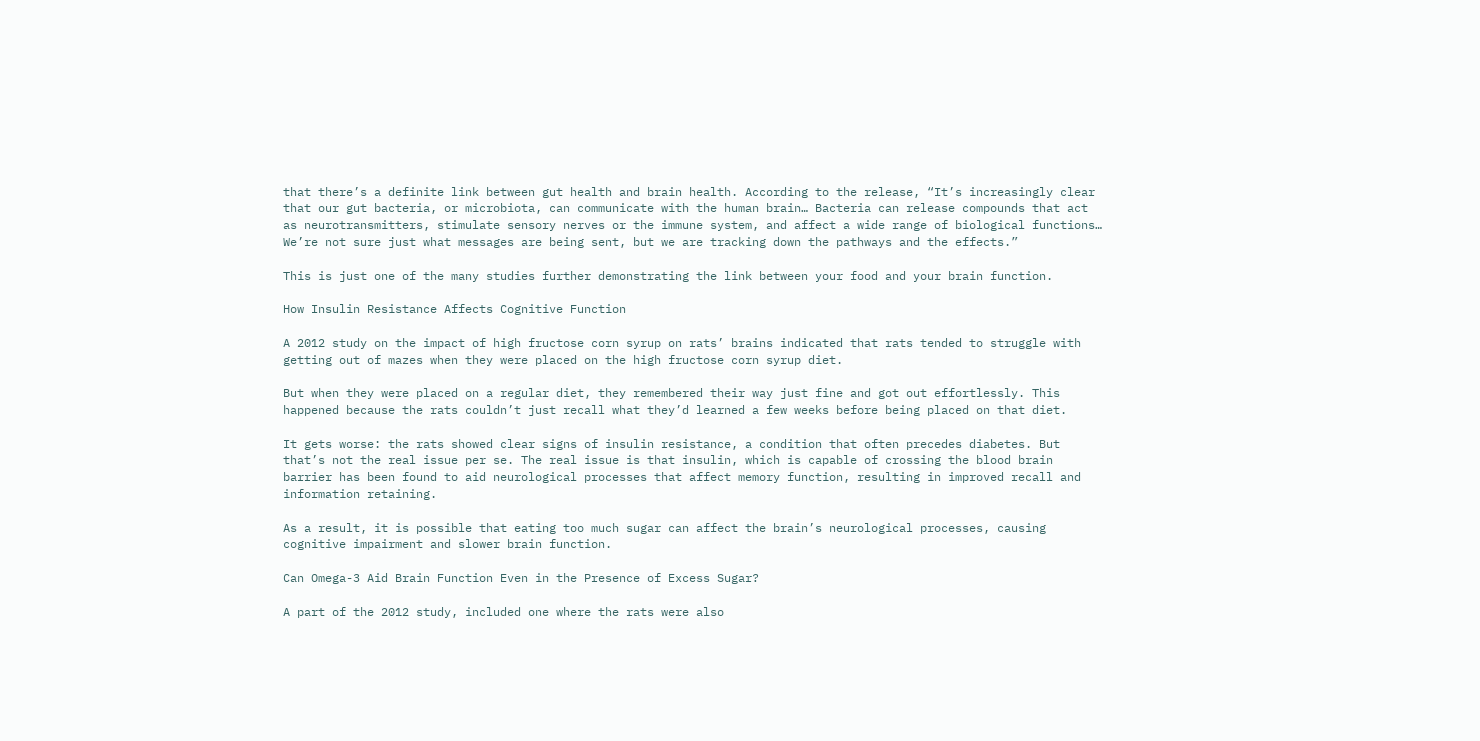that there’s a definite link between gut health and brain health. According to the release, “It’s increasingly clear that our gut bacteria, or microbiota, can communicate with the human brain… Bacteria can release compounds that act as neurotransmitters, stimulate sensory nerves or the immune system, and affect a wide range of biological functions… We’re not sure just what messages are being sent, but we are tracking down the pathways and the effects.”

This is just one of the many studies further demonstrating the link between your food and your brain function.

How Insulin Resistance Affects Cognitive Function

A 2012 study on the impact of high fructose corn syrup on rats’ brains indicated that rats tended to struggle with getting out of mazes when they were placed on the high fructose corn syrup diet.

But when they were placed on a regular diet, they remembered their way just fine and got out effortlessly. This happened because the rats couldn’t just recall what they’d learned a few weeks before being placed on that diet.

It gets worse: the rats showed clear signs of insulin resistance, a condition that often precedes diabetes. But that’s not the real issue per se. The real issue is that insulin, which is capable of crossing the blood brain barrier has been found to aid neurological processes that affect memory function, resulting in improved recall and information retaining.

As a result, it is possible that eating too much sugar can affect the brain’s neurological processes, causing cognitive impairment and slower brain function.

Can Omega-3 Aid Brain Function Even in the Presence of Excess Sugar?

A part of the 2012 study, included one where the rats were also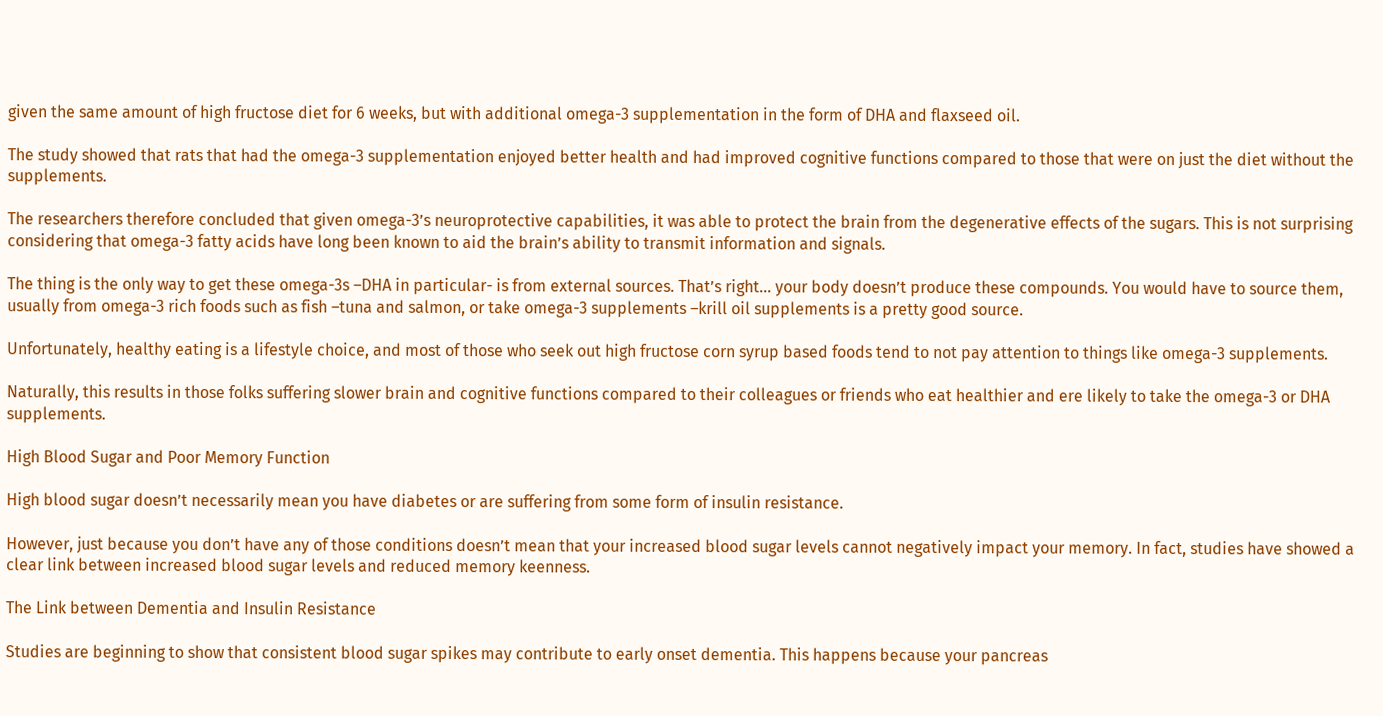given the same amount of high fructose diet for 6 weeks, but with additional omega-3 supplementation in the form of DHA and flaxseed oil.

The study showed that rats that had the omega-3 supplementation enjoyed better health and had improved cognitive functions compared to those that were on just the diet without the supplements.

The researchers therefore concluded that given omega-3’s neuroprotective capabilities, it was able to protect the brain from the degenerative effects of the sugars. This is not surprising considering that omega-3 fatty acids have long been known to aid the brain’s ability to transmit information and signals.

The thing is the only way to get these omega-3s –DHA in particular- is from external sources. That’s right… your body doesn’t produce these compounds. You would have to source them, usually from omega-3 rich foods such as fish –tuna and salmon, or take omega-3 supplements –krill oil supplements is a pretty good source.

Unfortunately, healthy eating is a lifestyle choice, and most of those who seek out high fructose corn syrup based foods tend to not pay attention to things like omega-3 supplements.

Naturally, this results in those folks suffering slower brain and cognitive functions compared to their colleagues or friends who eat healthier and ere likely to take the omega-3 or DHA supplements.

High Blood Sugar and Poor Memory Function

High blood sugar doesn’t necessarily mean you have diabetes or are suffering from some form of insulin resistance.

However, just because you don’t have any of those conditions doesn’t mean that your increased blood sugar levels cannot negatively impact your memory. In fact, studies have showed a clear link between increased blood sugar levels and reduced memory keenness.

The Link between Dementia and Insulin Resistance

Studies are beginning to show that consistent blood sugar spikes may contribute to early onset dementia. This happens because your pancreas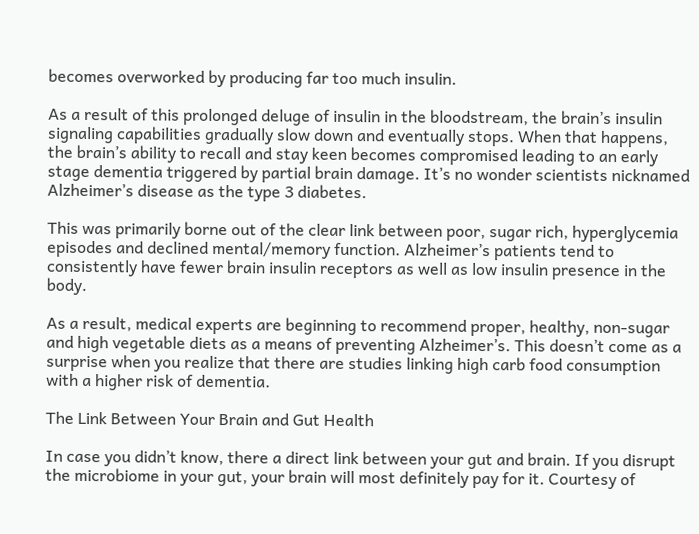becomes overworked by producing far too much insulin.

As a result of this prolonged deluge of insulin in the bloodstream, the brain’s insulin signaling capabilities gradually slow down and eventually stops. When that happens, the brain’s ability to recall and stay keen becomes compromised leading to an early stage dementia triggered by partial brain damage. It’s no wonder scientists nicknamed Alzheimer’s disease as the type 3 diabetes.

This was primarily borne out of the clear link between poor, sugar rich, hyperglycemia episodes and declined mental/memory function. Alzheimer’s patients tend to consistently have fewer brain insulin receptors as well as low insulin presence in the body.

As a result, medical experts are beginning to recommend proper, healthy, non-sugar and high vegetable diets as a means of preventing Alzheimer’s. This doesn’t come as a surprise when you realize that there are studies linking high carb food consumption with a higher risk of dementia.

The Link Between Your Brain and Gut Health

In case you didn’t know, there a direct link between your gut and brain. If you disrupt the microbiome in your gut, your brain will most definitely pay for it. Courtesy of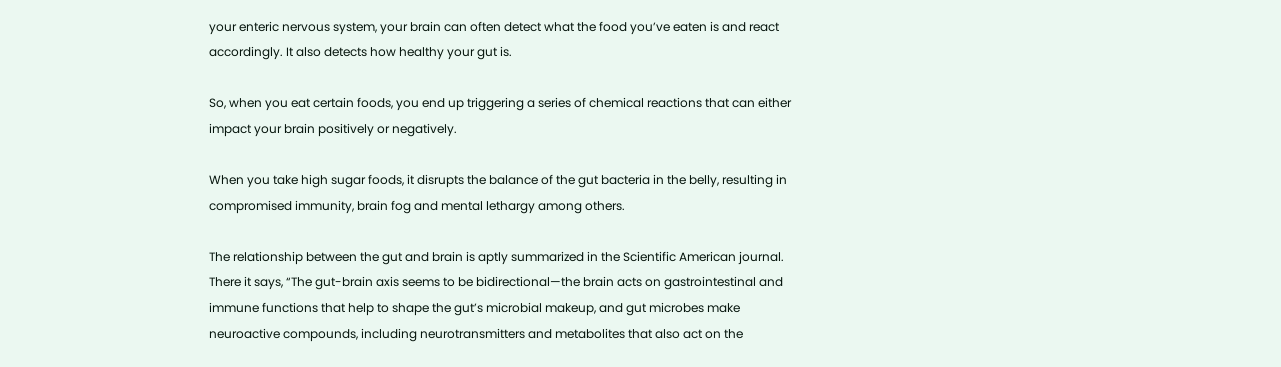your enteric nervous system, your brain can often detect what the food you’ve eaten is and react accordingly. It also detects how healthy your gut is.

So, when you eat certain foods, you end up triggering a series of chemical reactions that can either impact your brain positively or negatively.

When you take high sugar foods, it disrupts the balance of the gut bacteria in the belly, resulting in compromised immunity, brain fog and mental lethargy among others.

The relationship between the gut and brain is aptly summarized in the Scientific American journal. There it says, “The gut-brain axis seems to be bidirectional—the brain acts on gastrointestinal and immune functions that help to shape the gut’s microbial makeup, and gut microbes make neuroactive compounds, including neurotransmitters and metabolites that also act on the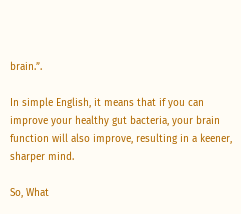brain.”.

In simple English, it means that if you can improve your healthy gut bacteria, your brain function will also improve, resulting in a keener, sharper mind.

So, What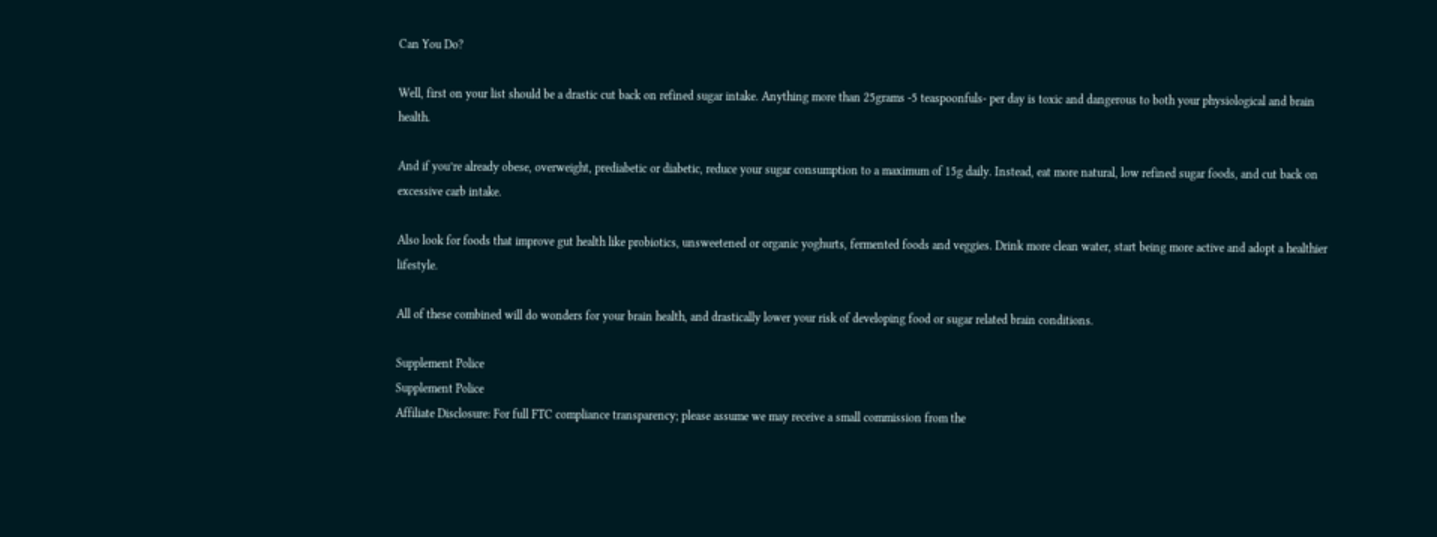Can You Do?

Well, first on your list should be a drastic cut back on refined sugar intake. Anything more than 25grams -5 teaspoonfuls- per day is toxic and dangerous to both your physiological and brain health.

And if you’re already obese, overweight, prediabetic or diabetic, reduce your sugar consumption to a maximum of 15g daily. Instead, eat more natural, low refined sugar foods, and cut back on excessive carb intake.

Also look for foods that improve gut health like probiotics, unsweetened or organic yoghurts, fermented foods and veggies. Drink more clean water, start being more active and adopt a healthier lifestyle.

All of these combined will do wonders for your brain health, and drastically lower your risk of developing food or sugar related brain conditions.

Supplement Police
Supplement Police
Affiliate Disclosure: For full FTC compliance transparency; please assume we may receive a small commission from the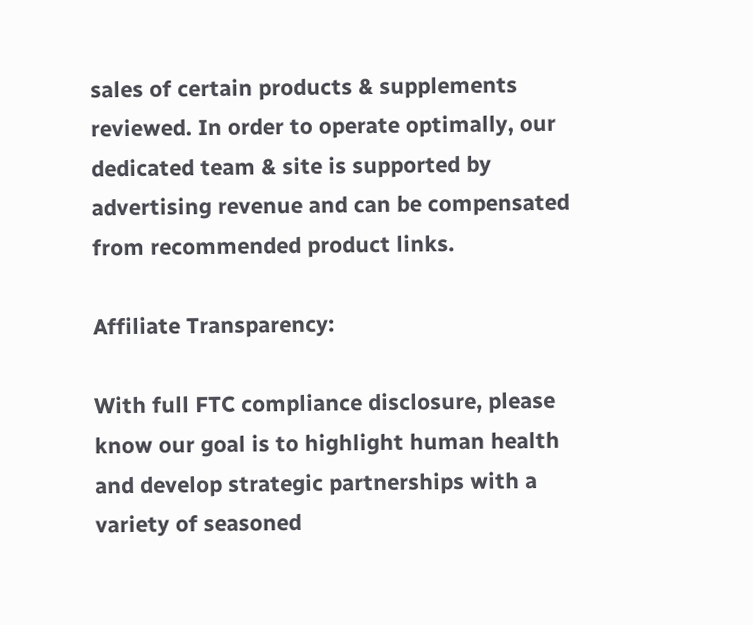sales of certain products & supplements reviewed. In order to operate optimally, our dedicated team & site is supported by advertising revenue and can be compensated from recommended product links.

Affiliate Transparency:

With full FTC compliance disclosure, please know our goal is to highlight human health and develop strategic partnerships with a variety of seasoned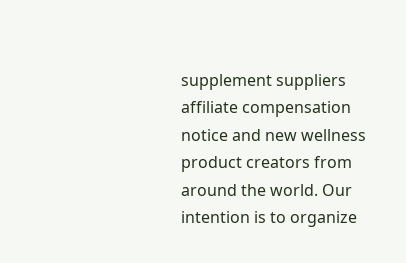supplement suppliers affiliate compensation notice and new wellness product creators from around the world. Our intention is to organize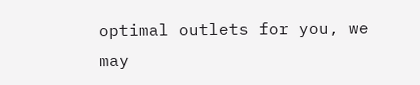optimal outlets for you, we may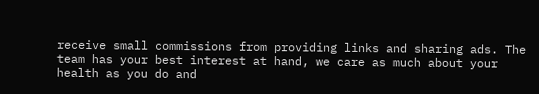receive small commissions from providing links and sharing ads. The team has your best interest at hand, we care as much about your health as you do and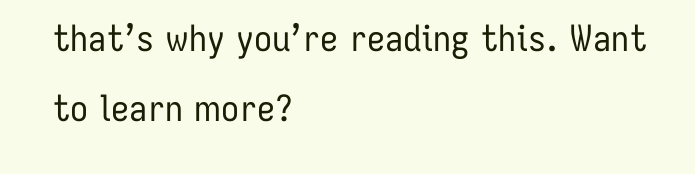that’s why you’re reading this. Want to learn more?